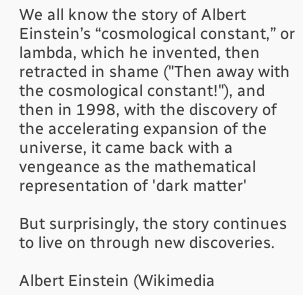We all know the story of Albert Einstein’s “cosmological constant,” or lambda, which he invented, then retracted in shame ("Then away with the cosmological constant!"), and then in 1998, with the discovery of the accelerating expansion of the universe, it came back with a vengeance as the mathematical representation of 'dark matter'

But surprisingly, the story continues to live on through new discoveries.

Albert Einstein (Wikimedia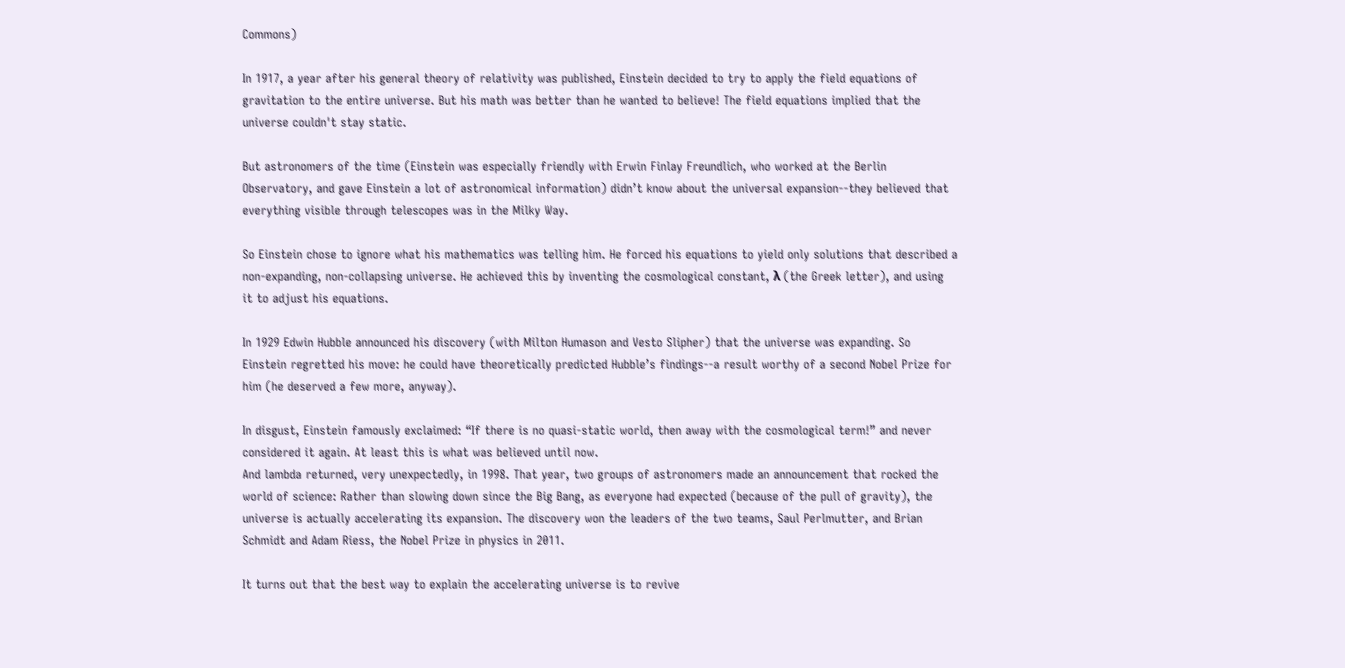Commons)

In 1917, a year after his general theory of relativity was published, Einstein decided to try to apply the field equations of gravitation to the entire universe. But his math was better than he wanted to believe! The field equations implied that the universe couldn't stay static.

But astronomers of the time (Einstein was especially friendly with Erwin Finlay Freundlich, who worked at the Berlin Observatory, and gave Einstein a lot of astronomical information) didn’t know about the universal expansion--they believed that everything visible through telescopes was in the Milky Way.

So Einstein chose to ignore what his mathematics was telling him. He forced his equations to yield only solutions that described a non-expanding, non-collapsing universe. He achieved this by inventing the cosmological constant, λ (the Greek letter), and using it to adjust his equations.

In 1929 Edwin Hubble announced his discovery (with Milton Humason and Vesto Slipher) that the universe was expanding. So Einstein regretted his move: he could have theoretically predicted Hubble’s findings--a result worthy of a second Nobel Prize for him (he deserved a few more, anyway).

In disgust, Einstein famously exclaimed: “If there is no quasi-static world, then away with the cosmological term!” and never considered it again. At least this is what was believed until now.
And lambda returned, very unexpectedly, in 1998. That year, two groups of astronomers made an announcement that rocked the world of science: Rather than slowing down since the Big Bang, as everyone had expected (because of the pull of gravity), the universe is actually accelerating its expansion. The discovery won the leaders of the two teams, Saul Perlmutter, and Brian Schmidt and Adam Riess, the Nobel Prize in physics in 2011.

It turns out that the best way to explain the accelerating universe is to revive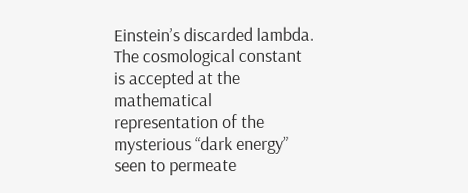Einstein’s discarded lambda. The cosmological constant is accepted at the mathematical representation of the mysterious “dark energy” seen to permeate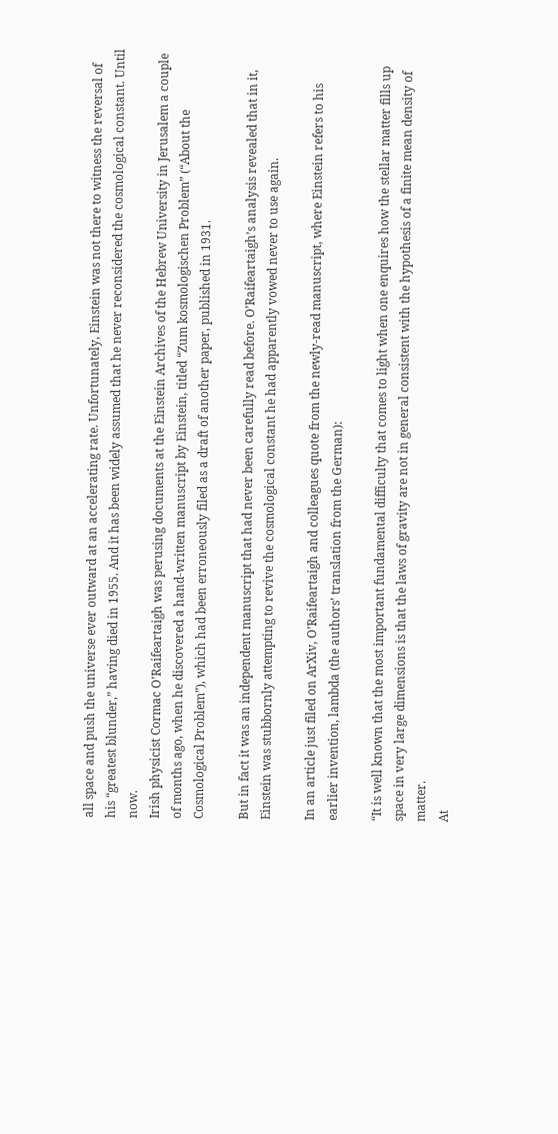all space and push the universe ever outward at an accelerating rate. Unfortunately, Einstein was not there to witness the reversal of his “greatest blunder,” having died in 1955. And it has been widely assumed that he never reconsidered the cosmological constant. Until now.
Irish physicist Cormac O’Raifeartaigh was perusing documents at the Einstein Archives of the Hebrew University in Jerusalem a couple of months ago, when he discovered a hand-written manuscript by Einstein, titled “Zum kosmologischen Problem” (“About the Cosmological Problem”), which had been erroneously filed as a draft of another paper, published in 1931.

But in fact it was an independent manuscript that had never been carefully read before. O’Raifeartaigh’s analysis revealed that in it, Einstein was stubbornly attempting to revive the cosmological constant he had apparently vowed never to use again.

In an article just filed on ArXiv, O’Raifeartaigh and colleagues quote from the newly-read manuscript, where Einstein refers to his earlier invention, lambda (the authors’ translation from the German):

“It is well known that the most important fundamental difficulty that comes to light when one enquires how the stellar matter fills up space in very large dimensions is that the laws of gravity are not in general consistent with the hypothesis of a finite mean density of matter.
At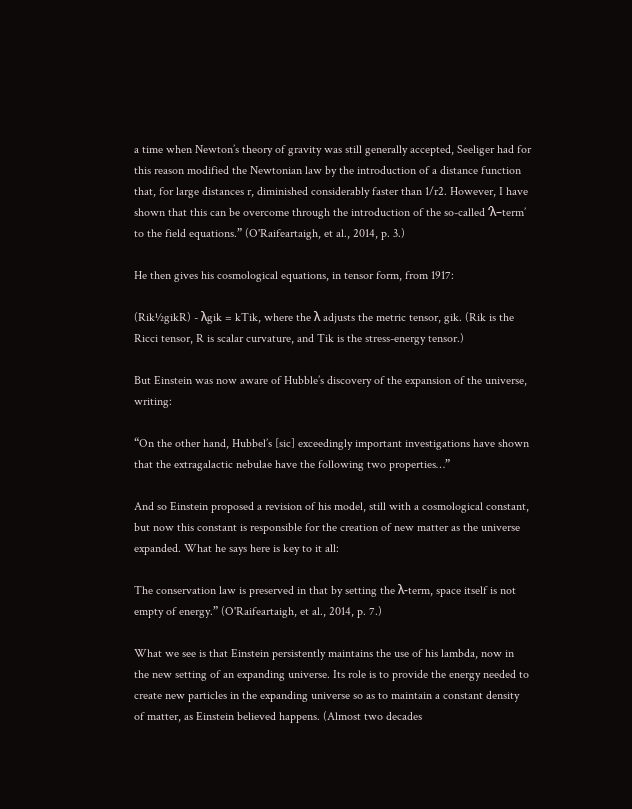a time when Newton’s theory of gravity was still generally accepted, Seeliger had for this reason modified the Newtonian law by the introduction of a distance function that, for large distances r, diminished considerably faster than 1/r2. However, I have shown that this can be overcome through the introduction of the so-called ‘λ–term’ to the field equations.” (O'Raifeartaigh, et al., 2014, p. 3.)

He then gives his cosmological equations, in tensor form, from 1917:

(Rik½gikR) - λgik = kTik, where the λ adjusts the metric tensor, gik. (Rik is the Ricci tensor, R is scalar curvature, and Tik is the stress-energy tensor.)

But Einstein was now aware of Hubble’s discovery of the expansion of the universe, writing:

“On the other hand, Hubbel’s [sic] exceedingly important investigations have shown that the extragalactic nebulae have the following two properties…”

And so Einstein proposed a revision of his model, still with a cosmological constant, but now this constant is responsible for the creation of new matter as the universe expanded. What he says here is key to it all:

The conservation law is preserved in that by setting the λ-term, space itself is not empty of energy.” (O'Raifeartaigh, et al., 2014, p. 7.)

What we see is that Einstein persistently maintains the use of his lambda, now in the new setting of an expanding universe. Its role is to provide the energy needed to create new particles in the expanding universe so as to maintain a constant density of matter, as Einstein believed happens. (Almost two decades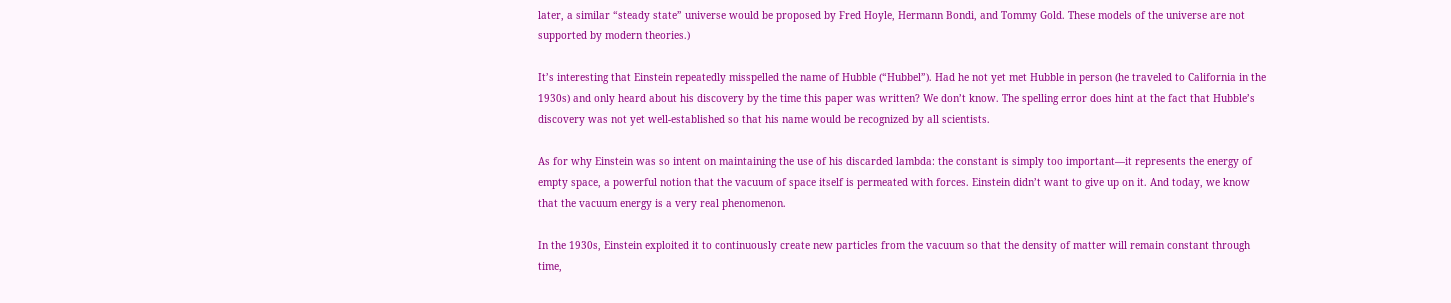later, a similar “steady state” universe would be proposed by Fred Hoyle, Hermann Bondi, and Tommy Gold. These models of the universe are not supported by modern theories.)

It’s interesting that Einstein repeatedly misspelled the name of Hubble (“Hubbel”). Had he not yet met Hubble in person (he traveled to California in the 1930s) and only heard about his discovery by the time this paper was written? We don’t know. The spelling error does hint at the fact that Hubble’s discovery was not yet well-established so that his name would be recognized by all scientists.

As for why Einstein was so intent on maintaining the use of his discarded lambda: the constant is simply too important—it represents the energy of empty space, a powerful notion that the vacuum of space itself is permeated with forces. Einstein didn’t want to give up on it. And today, we know that the vacuum energy is a very real phenomenon.

In the 1930s, Einstein exploited it to continuously create new particles from the vacuum so that the density of matter will remain constant through time,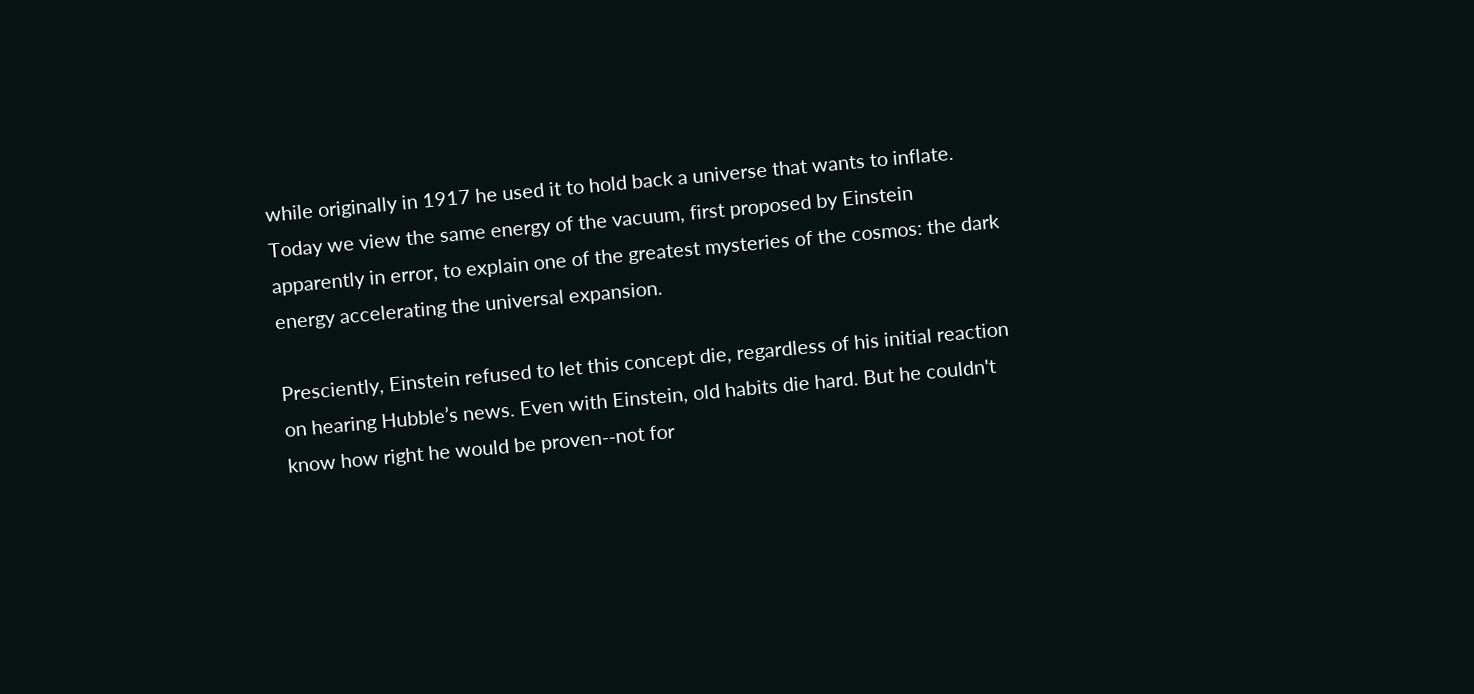while originally in 1917 he used it to hold back a universe that wants to inflate. Today we view the same energy of the vacuum, first proposed by Einstein apparently in error, to explain one of the greatest mysteries of the cosmos: the dark energy accelerating the universal expansion.

Presciently, Einstein refused to let this concept die, regardless of his initial reaction on hearing Hubble’s news. Even with Einstein, old habits die hard. But he couldn't know how right he would be proven--not for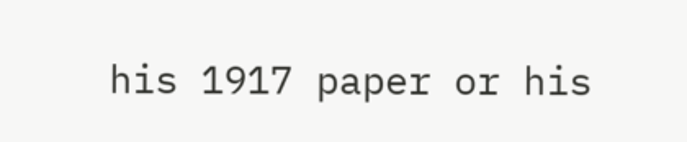his 1917 paper or his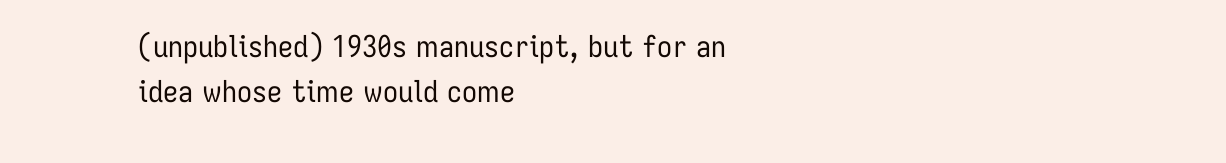(unpublished) 1930s manuscript, but for an idea whose time would come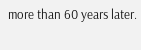more than 60 years later.